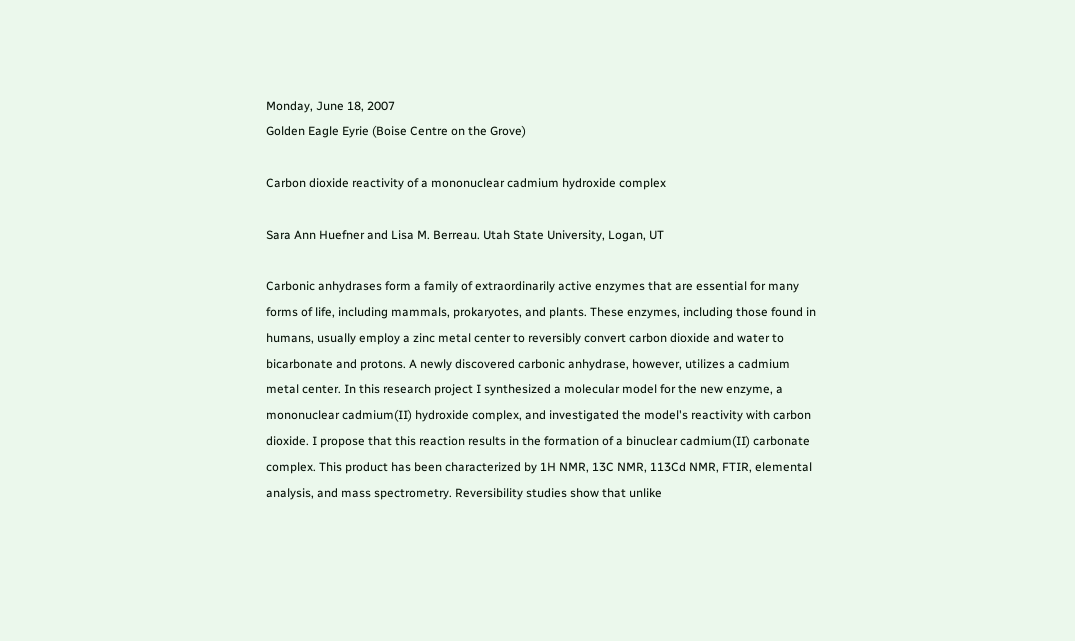Monday, June 18, 2007
Golden Eagle Eyrie (Boise Centre on the Grove)

Carbon dioxide reactivity of a mononuclear cadmium hydroxide complex

Sara Ann Huefner and Lisa M. Berreau. Utah State University, Logan, UT

Carbonic anhydrases form a family of extraordinarily active enzymes that are essential for many forms of life, including mammals, prokaryotes, and plants. These enzymes, including those found in humans, usually employ a zinc metal center to reversibly convert carbon dioxide and water to bicarbonate and protons. A newly discovered carbonic anhydrase, however, utilizes a cadmium metal center. In this research project I synthesized a molecular model for the new enzyme, a mononuclear cadmium(II) hydroxide complex, and investigated the model's reactivity with carbon dioxide. I propose that this reaction results in the formation of a binuclear cadmium(II) carbonate complex. This product has been characterized by 1H NMR, 13C NMR, 113Cd NMR, FTIR, elemental analysis, and mass spectrometry. Reversibility studies show that unlike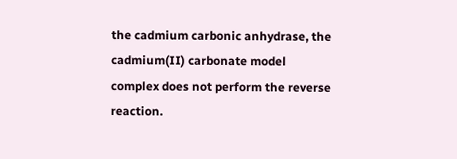the cadmium carbonic anhydrase, the cadmium(II) carbonate model complex does not perform the reverse reaction.